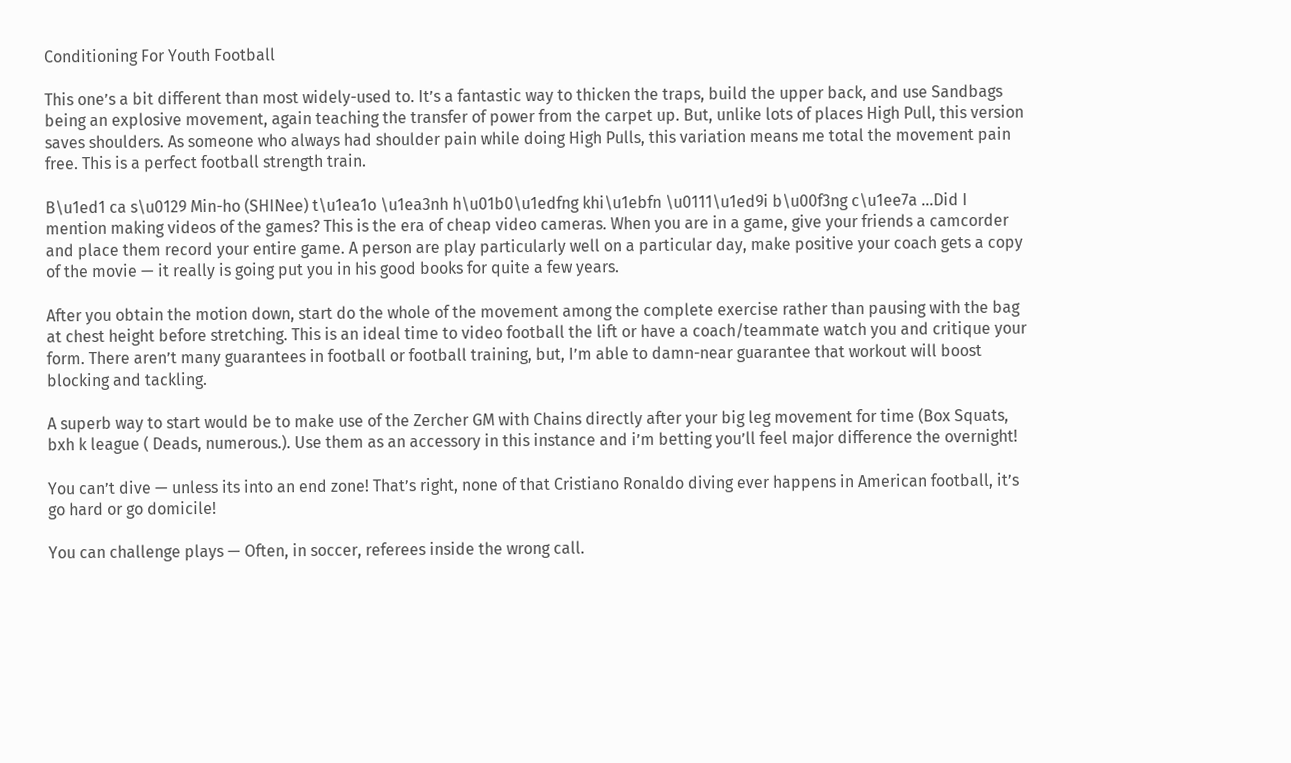Conditioning For Youth Football

This one’s a bit different than most widely-used to. It’s a fantastic way to thicken the traps, build the upper back, and use Sandbags being an explosive movement, again teaching the transfer of power from the carpet up. But, unlike lots of places High Pull, this version saves shoulders. As someone who always had shoulder pain while doing High Pulls, this variation means me total the movement pain free. This is a perfect football strength train.

B\u1ed1 ca s\u0129 Min-ho (SHINee) t\u1ea1o \u1ea3nh h\u01b0\u1edfng khi\u1ebfn \u0111\u1ed9i b\u00f3ng c\u1ee7a ...Did I mention making videos of the games? This is the era of cheap video cameras. When you are in a game, give your friends a camcorder and place them record your entire game. A person are play particularly well on a particular day, make positive your coach gets a copy of the movie — it really is going put you in his good books for quite a few years.

After you obtain the motion down, start do the whole of the movement among the complete exercise rather than pausing with the bag at chest height before stretching. This is an ideal time to video football the lift or have a coach/teammate watch you and critique your form. There aren’t many guarantees in football or football training, but, I’m able to damn-near guarantee that workout will boost blocking and tackling.

A superb way to start would be to make use of the Zercher GM with Chains directly after your big leg movement for time (Box Squats, bxh k league ( Deads, numerous.). Use them as an accessory in this instance and i’m betting you’ll feel major difference the overnight!

You can’t dive — unless its into an end zone! That’s right, none of that Cristiano Ronaldo diving ever happens in American football, it’s go hard or go domicile!

You can challenge plays — Often, in soccer, referees inside the wrong call.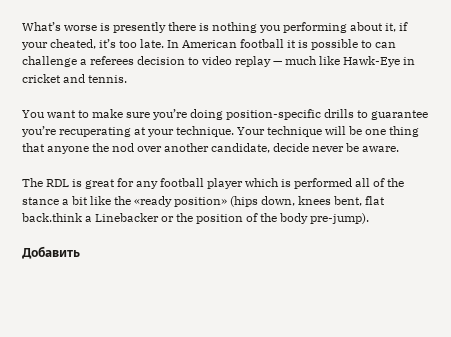What’s worse is presently there is nothing you performing about it, if your cheated, it’s too late. In American football it is possible to can challenge a referees decision to video replay — much like Hawk-Eye in cricket and tennis.

You want to make sure you’re doing position-specific drills to guarantee you’re recuperating at your technique. Your technique will be one thing that anyone the nod over another candidate, decide never be aware.

The RDL is great for any football player which is performed all of the stance a bit like the «ready position» (hips down, knees bent, flat back.think a Linebacker or the position of the body pre-jump).

Добавить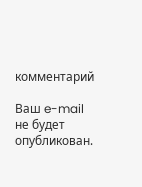комментарий

Ваш e-mail не будет опубликован.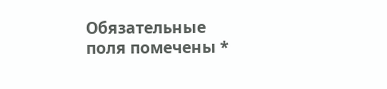Обязательные поля помечены *